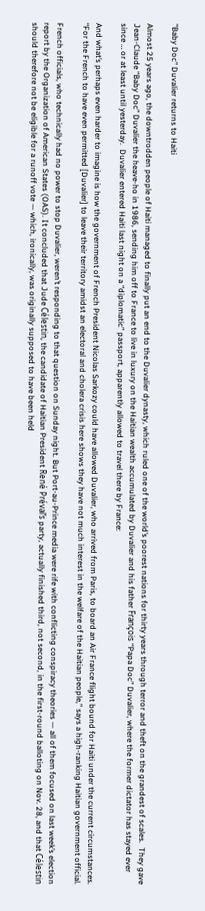"Baby Doc" Duvalier returns to Haiti

Almost 25 years ago, the downtrodden people of Haiti managed to finally put an end to the Duvalier dynasty, which ruled one of the world’s poorest nations for thirty years through terror and theft on the grandest of scales.  They gave Jean-Claude “Baby Doc” Duvalier the heave-ho in 1986, sending him off to France to live in luxury on the Haitian wealth accumulated by Duvalier and his father François “Papa Doc” Duvalier, where the former dictator has stayed ever since … or at least until yesterday.  Duvalier entered Haiti last night on a “diplomatic” passport, apparently allowed to travel there by France:

And what’s perhaps even harder to imagine is how the government of French President Nicolas Sarkozy could have allowed Duvalier, who arrived from Paris, to board an Air France flight bound for Haiti under the current circumstances. “For the French to have even permitted [Duvalier] to leave their territory amidst an electoral and cholera crisis here shows they have not much interest in the welfare of the Haitian people,” says a high-ranking Haitian government official.

French officials, who technically had no power to stop Duvalier, weren’t responding to that question on Sunday night. But Port-au-Prince media were rife with conflicting conspiracy theories — all of them focused on last week’s election report by the Organization of American States (OAS). It concluded that Jude Célestin, the candidate of Haitian President René Préval’s party, actually finished third, not second, in the first-round balloting on Nov. 28, and that Célestin should therefore not be eligible for a runoff vote — which, ironically, was originally supposed to have been held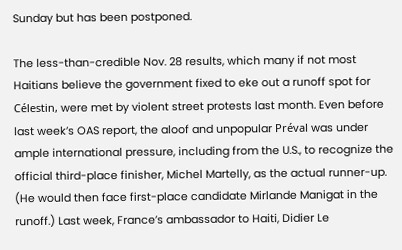Sunday but has been postponed.

The less-than-credible Nov. 28 results, which many if not most Haitians believe the government fixed to eke out a runoff spot for Célestin, were met by violent street protests last month. Even before last week’s OAS report, the aloof and unpopular Préval was under ample international pressure, including from the U.S., to recognize the official third-place finisher, Michel Martelly, as the actual runner-up. (He would then face first-place candidate Mirlande Manigat in the runoff.) Last week, France’s ambassador to Haiti, Didier Le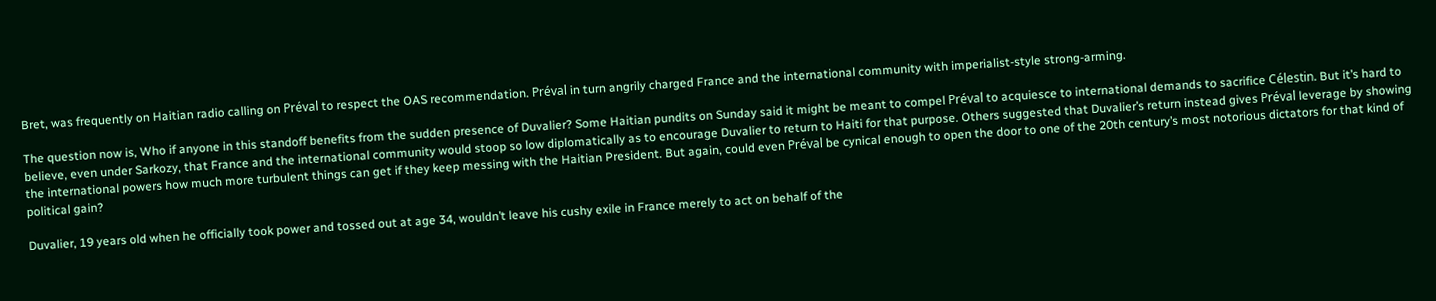Bret, was frequently on Haitian radio calling on Préval to respect the OAS recommendation. Préval in turn angrily charged France and the international community with imperialist-style strong-arming.

The question now is, Who if anyone in this standoff benefits from the sudden presence of Duvalier? Some Haitian pundits on Sunday said it might be meant to compel Préval to acquiesce to international demands to sacrifice Célestin. But it’s hard to believe, even under Sarkozy, that France and the international community would stoop so low diplomatically as to encourage Duvalier to return to Haiti for that purpose. Others suggested that Duvalier’s return instead gives Préval leverage by showing the international powers how much more turbulent things can get if they keep messing with the Haitian President. But again, could even Préval be cynical enough to open the door to one of the 20th century’s most notorious dictators for that kind of political gain?

Duvalier, 19 years old when he officially took power and tossed out at age 34, wouldn’t leave his cushy exile in France merely to act on behalf of the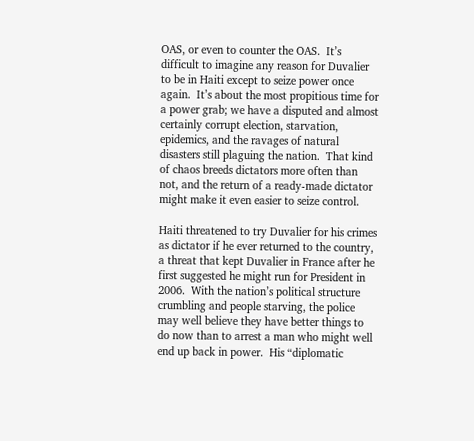OAS, or even to counter the OAS.  It’s difficult to imagine any reason for Duvalier to be in Haiti except to seize power once again.  It’s about the most propitious time for a power grab; we have a disputed and almost certainly corrupt election, starvation, epidemics, and the ravages of natural disasters still plaguing the nation.  That kind of chaos breeds dictators more often than not, and the return of a ready-made dictator might make it even easier to seize control.

Haiti threatened to try Duvalier for his crimes as dictator if he ever returned to the country, a threat that kept Duvalier in France after he first suggested he might run for President in 2006.  With the nation’s political structure crumbling and people starving, the police may well believe they have better things to do now than to arrest a man who might well end up back in power.  His “diplomatic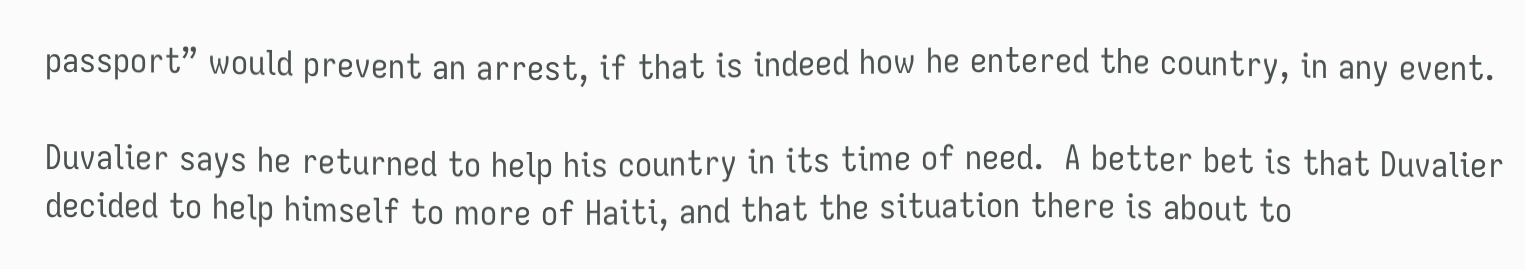passport” would prevent an arrest, if that is indeed how he entered the country, in any event.

Duvalier says he returned to help his country in its time of need.  A better bet is that Duvalier decided to help himself to more of Haiti, and that the situation there is about to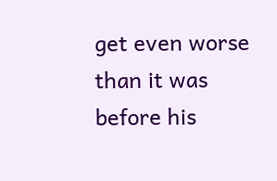get even worse than it was before his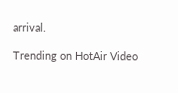arrival.

Trending on HotAir Video